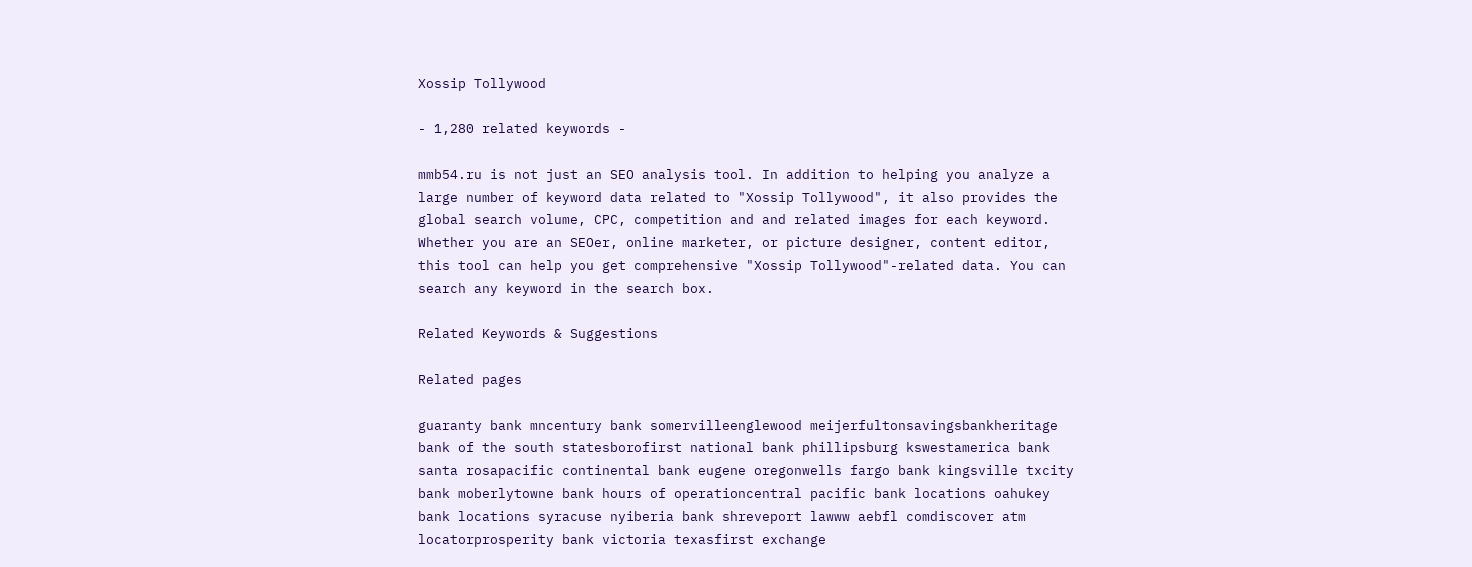Xossip Tollywood

- 1,280 related keywords -

mmb54.ru is not just an SEO analysis tool. In addition to helping you analyze a large number of keyword data related to "Xossip Tollywood", it also provides the global search volume, CPC, competition and and related images for each keyword. Whether you are an SEOer, online marketer, or picture designer, content editor, this tool can help you get comprehensive "Xossip Tollywood"-related data. You can search any keyword in the search box.

Related Keywords & Suggestions

Related pages

guaranty bank mncentury bank somervilleenglewood meijerfultonsavingsbankheritage bank of the south statesborofirst national bank phillipsburg kswestamerica bank santa rosapacific continental bank eugene oregonwells fargo bank kingsville txcity bank moberlytowne bank hours of operationcentral pacific bank locations oahukey bank locations syracuse nyiberia bank shreveport lawww aebfl comdiscover atm locatorprosperity bank victoria texasfirst exchange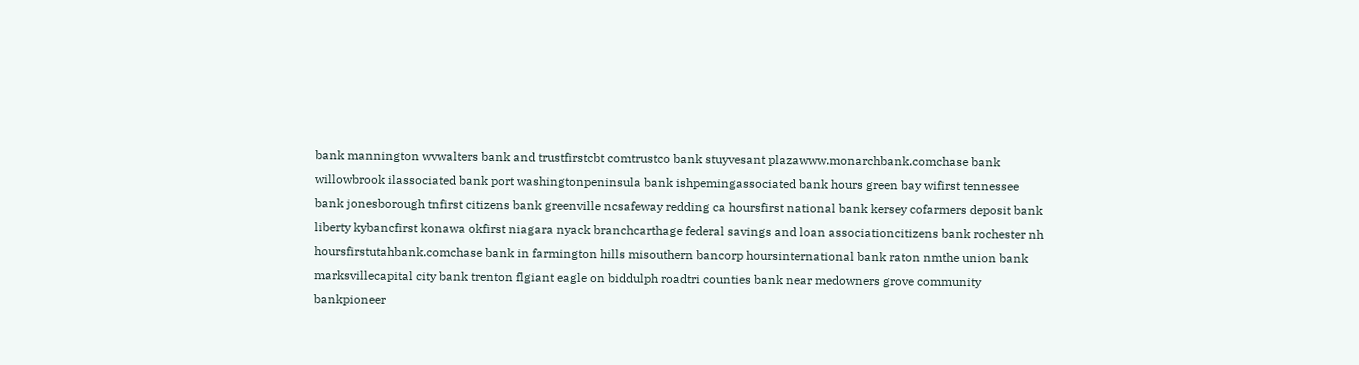bank mannington wvwalters bank and trustfirstcbt comtrustco bank stuyvesant plazawww.monarchbank.comchase bank willowbrook ilassociated bank port washingtonpeninsula bank ishpemingassociated bank hours green bay wifirst tennessee bank jonesborough tnfirst citizens bank greenville ncsafeway redding ca hoursfirst national bank kersey cofarmers deposit bank liberty kybancfirst konawa okfirst niagara nyack branchcarthage federal savings and loan associationcitizens bank rochester nh hoursfirstutahbank.comchase bank in farmington hills misouthern bancorp hoursinternational bank raton nmthe union bank marksvillecapital city bank trenton flgiant eagle on biddulph roadtri counties bank near medowners grove community bankpioneer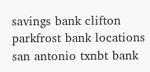savings bank clifton parkfrost bank locations san antonio txnbt bank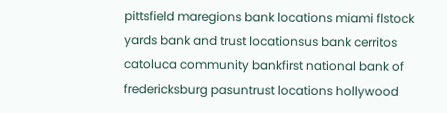pittsfield maregions bank locations miami flstock yards bank and trust locationsus bank cerritos catoluca community bankfirst national bank of fredericksburg pasuntrust locations hollywood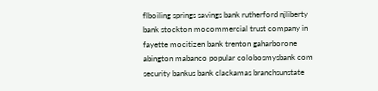flboiling springs savings bank rutherford njliberty bank stockton mocommercial trust company in fayette mocitizen bank trenton gaharborone abington mabanco popular colobosmysbank com security bankus bank clackamas branchsunstate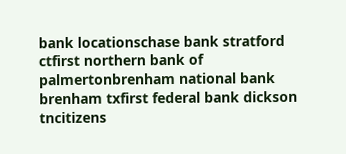bank locationschase bank stratford ctfirst northern bank of palmertonbrenham national bank brenham txfirst federal bank dickson tncitizens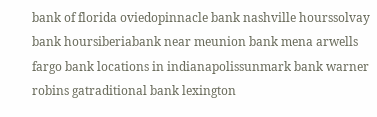bank of florida oviedopinnacle bank nashville hourssolvay bank hoursiberiabank near meunion bank mena arwells fargo bank locations in indianapolissunmark bank warner robins gatraditional bank lexington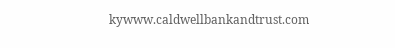kywww.caldwellbankandtrust.com